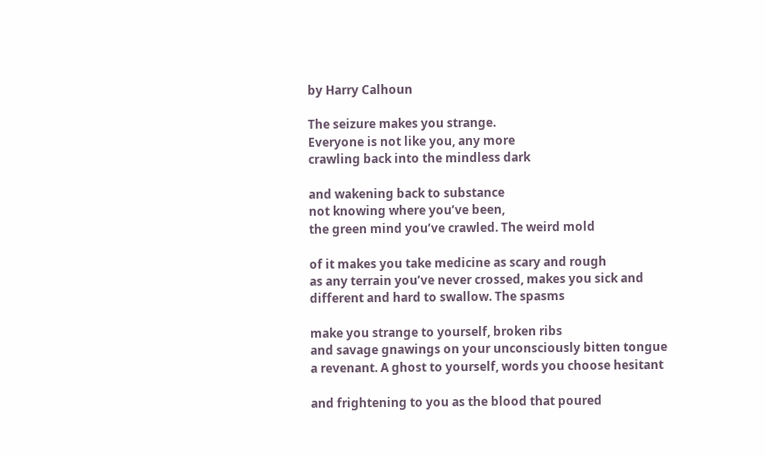by Harry Calhoun

The seizure makes you strange.
Everyone is not like you, any more
crawling back into the mindless dark

and wakening back to substance
not knowing where you’ve been,
the green mind you’ve crawled. The weird mold

of it makes you take medicine as scary and rough
as any terrain you’ve never crossed, makes you sick and
different and hard to swallow. The spasms

make you strange to yourself, broken ribs
and savage gnawings on your unconsciously bitten tongue
a revenant. A ghost to yourself, words you choose hesitant

and frightening to you as the blood that poured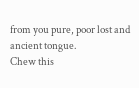from you pure, poor lost and ancient tongue.
Chew this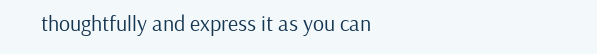thoughtfully and express it as you can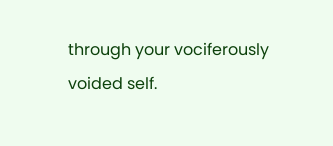through your vociferously voided self.